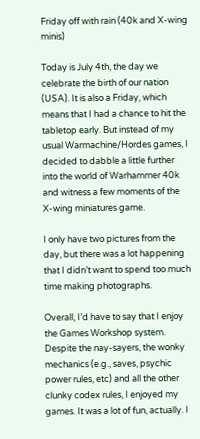Friday off with rain (40k and X-wing minis)

Today is July 4th, the day we celebrate the birth of our nation (USA). It is also a Friday, which means that I had a chance to hit the tabletop early. But instead of my usual Warmachine/Hordes games, I decided to dabble a little further into the world of Warhammer 40k and witness a few moments of the X-wing miniatures game.

I only have two pictures from the day, but there was a lot happening that I didn’t want to spend too much time making photographs.

Overall, I’d have to say that I enjoy the Games Workshop system. Despite the nay-sayers, the wonky  mechanics (e.g., saves, psychic power rules, etc) and all the other clunky codex rules, I enjoyed my games. It was a lot of fun, actually. I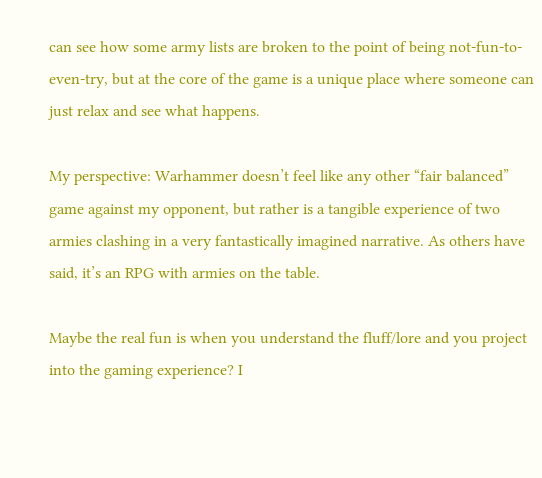can see how some army lists are broken to the point of being not-fun-to-even-try, but at the core of the game is a unique place where someone can just relax and see what happens.

My perspective: Warhammer doesn’t feel like any other “fair balanced” game against my opponent, but rather is a tangible experience of two armies clashing in a very fantastically imagined narrative. As others have said, it’s an RPG with armies on the table.

Maybe the real fun is when you understand the fluff/lore and you project into the gaming experience? I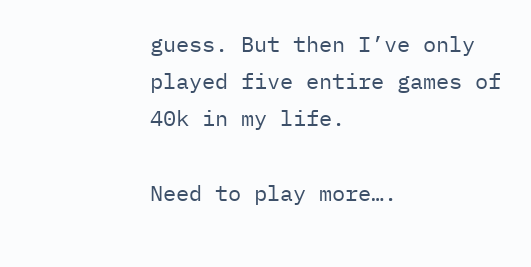guess. But then I’ve only played five entire games of 40k in my life.

Need to play more….